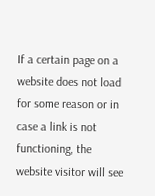If a certain page on a website does not load for some reason or in case a link is not functioning, the website visitor will see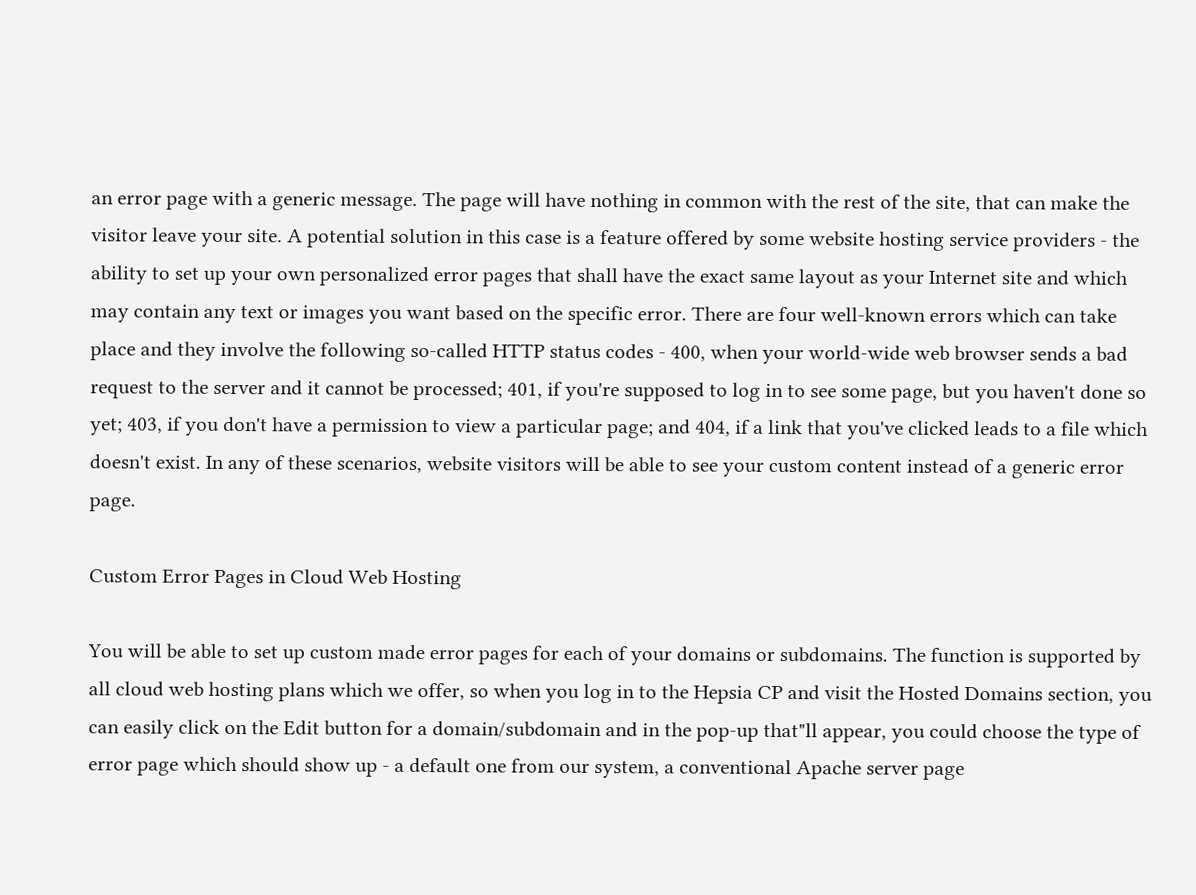an error page with a generic message. The page will have nothing in common with the rest of the site, that can make the visitor leave your site. A potential solution in this case is a feature offered by some website hosting service providers - the ability to set up your own personalized error pages that shall have the exact same layout as your Internet site and which may contain any text or images you want based on the specific error. There are four well-known errors which can take place and they involve the following so-called HTTP status codes - 400, when your world-wide web browser sends a bad request to the server and it cannot be processed; 401, if you're supposed to log in to see some page, but you haven't done so yet; 403, if you don't have a permission to view a particular page; and 404, if a link that you've clicked leads to a file which doesn't exist. In any of these scenarios, website visitors will be able to see your custom content instead of a generic error page.

Custom Error Pages in Cloud Web Hosting

You will be able to set up custom made error pages for each of your domains or subdomains. The function is supported by all cloud web hosting plans which we offer, so when you log in to the Hepsia CP and visit the Hosted Domains section, you can easily click on the Edit button for a domain/subdomain and in the pop-up that"ll appear, you could choose the type of error page which should show up - a default one from our system, a conventional Apache server page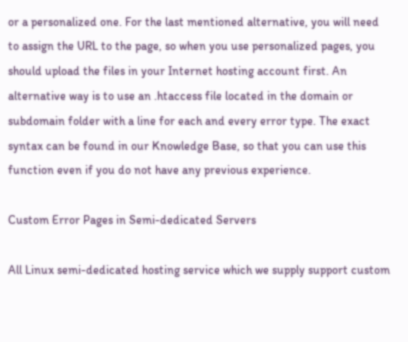or a personalized one. For the last mentioned alternative, you will need to assign the URL to the page, so when you use personalized pages, you should upload the files in your Internet hosting account first. An alternative way is to use an .htaccess file located in the domain or subdomain folder with a line for each and every error type. The exact syntax can be found in our Knowledge Base, so that you can use this function even if you do not have any previous experience.

Custom Error Pages in Semi-dedicated Servers

All Linux semi-dedicated hosting service which we supply support custom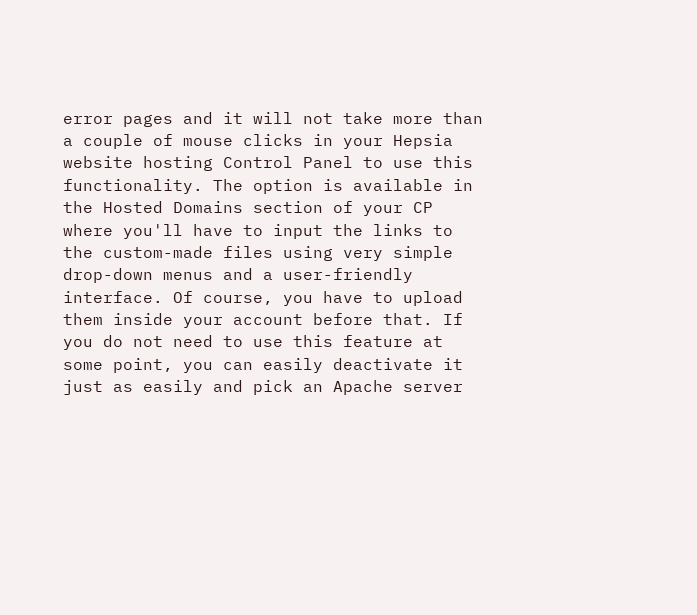error pages and it will not take more than a couple of mouse clicks in your Hepsia website hosting Control Panel to use this functionality. The option is available in the Hosted Domains section of your CP where you'll have to input the links to the custom-made files using very simple drop-down menus and a user-friendly interface. Of course, you have to upload them inside your account before that. If you do not need to use this feature at some point, you can easily deactivate it just as easily and pick an Apache server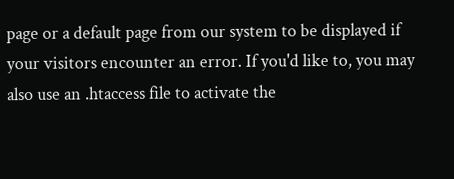page or a default page from our system to be displayed if your visitors encounter an error. If you'd like to, you may also use an .htaccess file to activate the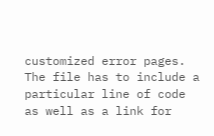customized error pages. The file has to include a particular line of code as well as a link for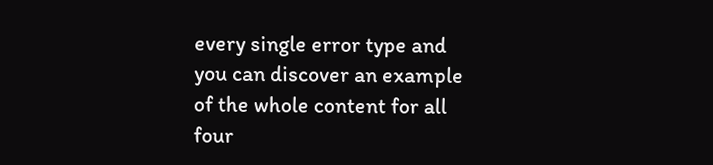every single error type and you can discover an example of the whole content for all four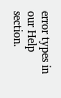error types in our Help section.